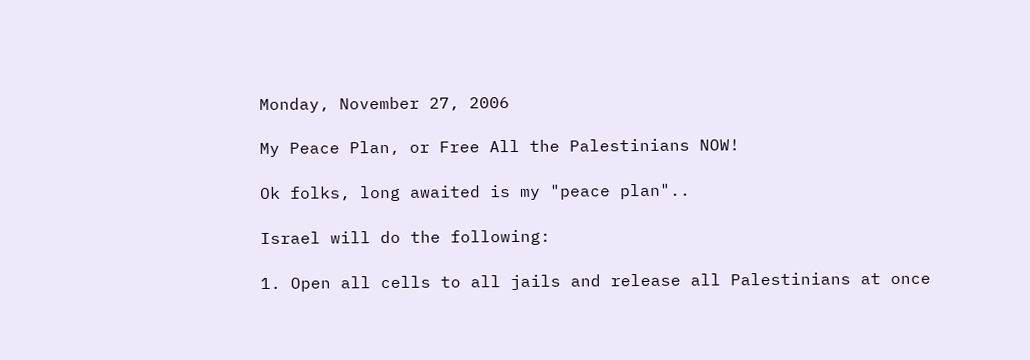Monday, November 27, 2006

My Peace Plan, or Free All the Palestinians NOW!

Ok folks, long awaited is my "peace plan"..

Israel will do the following:

1. Open all cells to all jails and release all Palestinians at once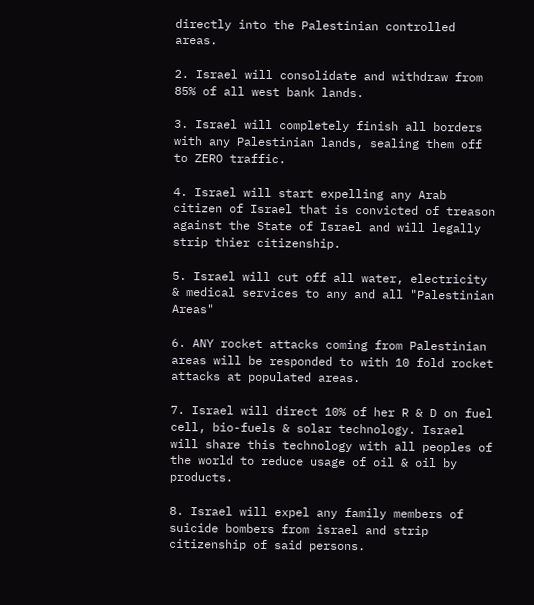directly into the Palestinian controlled areas.

2. Israel will consolidate and withdraw from 85% of all west bank lands.

3. Israel will completely finish all borders with any Palestinian lands, sealing them off to ZERO traffic.

4. Israel will start expelling any Arab citizen of Israel that is convicted of treason against the State of Israel and will legally strip thier citizenship.

5. Israel will cut off all water, electricity & medical services to any and all "Palestinian Areas"

6. ANY rocket attacks coming from Palestinian areas will be responded to with 10 fold rocket attacks at populated areas.

7. Israel will direct 10% of her R & D on fuel cell, bio-fuels & solar technology. Israel will share this technology with all peoples of the world to reduce usage of oil & oil by products.

8. Israel will expel any family members of suicide bombers from israel and strip citizenship of said persons.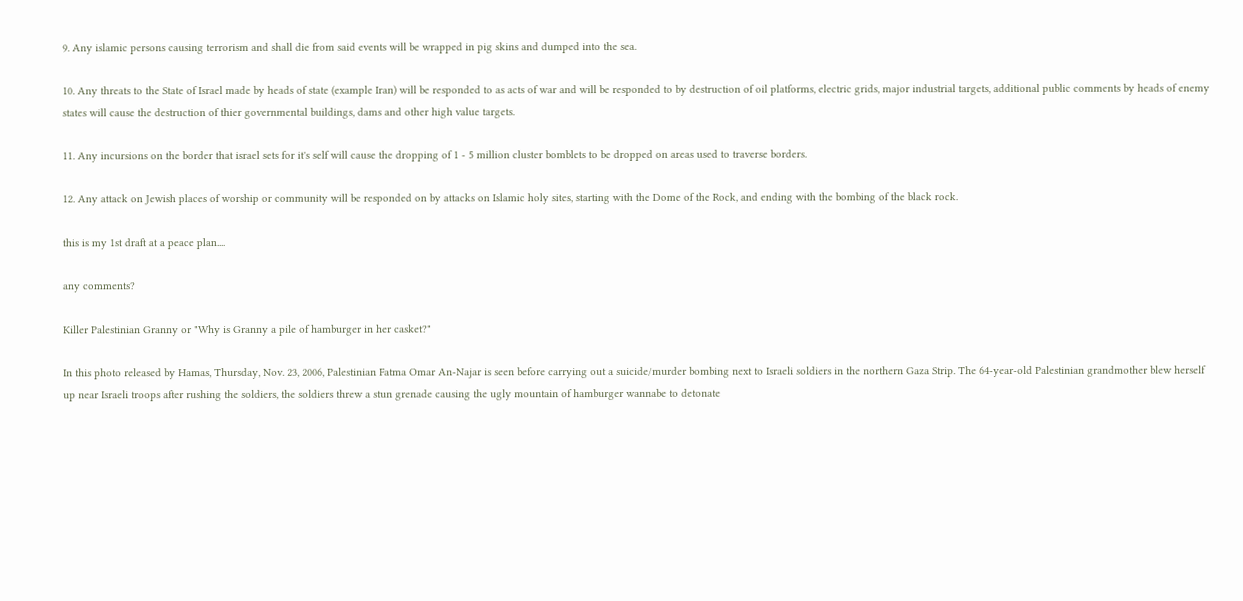9. Any islamic persons causing terrorism and shall die from said events will be wrapped in pig skins and dumped into the sea.

10. Any threats to the State of Israel made by heads of state (example Iran) will be responded to as acts of war and will be responded to by destruction of oil platforms, electric grids, major industrial targets, additional public comments by heads of enemy states will cause the destruction of thier governmental buildings, dams and other high value targets.

11. Any incursions on the border that israel sets for it's self will cause the dropping of 1 - 5 million cluster bomblets to be dropped on areas used to traverse borders.

12. Any attack on Jewish places of worship or community will be responded on by attacks on Islamic holy sites, starting with the Dome of the Rock, and ending with the bombing of the black rock.

this is my 1st draft at a peace plan....

any comments?

Killer Palestinian Granny or "Why is Granny a pile of hamburger in her casket?"

In this photo released by Hamas, Thursday, Nov. 23, 2006, Palestinian Fatma Omar An-Najar is seen before carrying out a suicide/murder bombing next to Israeli soldiers in the northern Gaza Strip. The 64-year-old Palestinian grandmother blew herself up near Israeli troops after rushing the soldiers, the soldiers threw a stun grenade causing the ugly mountain of hamburger wannabe to detonate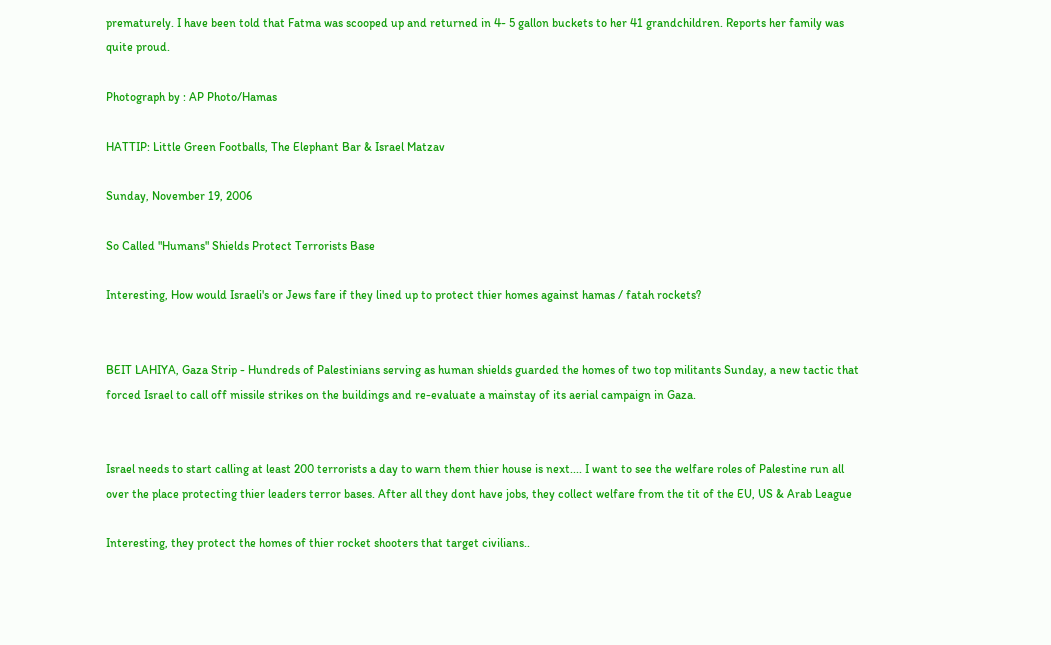prematurely. I have been told that Fatma was scooped up and returned in 4- 5 gallon buckets to her 41 grandchildren. Reports her family was quite proud.

Photograph by : AP Photo/Hamas

HATTIP: Little Green Footballs, The Elephant Bar & Israel Matzav

Sunday, November 19, 2006

So Called "Humans" Shields Protect Terrorists Base

Interesting, How would Israeli's or Jews fare if they lined up to protect thier homes against hamas / fatah rockets?


BEIT LAHIYA, Gaza Strip - Hundreds of Palestinians serving as human shields guarded the homes of two top militants Sunday, a new tactic that forced Israel to call off missile strikes on the buildings and re-evaluate a mainstay of its aerial campaign in Gaza.


Israel needs to start calling at least 200 terrorists a day to warn them thier house is next.... I want to see the welfare roles of Palestine run all over the place protecting thier leaders terror bases. After all they dont have jobs, they collect welfare from the tit of the EU, US & Arab League

Interesting, they protect the homes of thier rocket shooters that target civilians..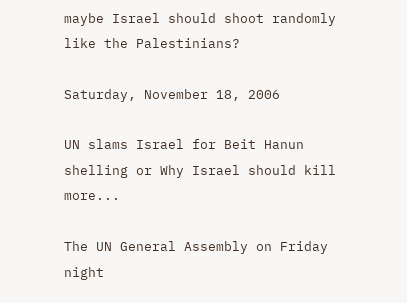maybe Israel should shoot randomly like the Palestinians?

Saturday, November 18, 2006

UN slams Israel for Beit Hanun shelling or Why Israel should kill more...

The UN General Assembly on Friday night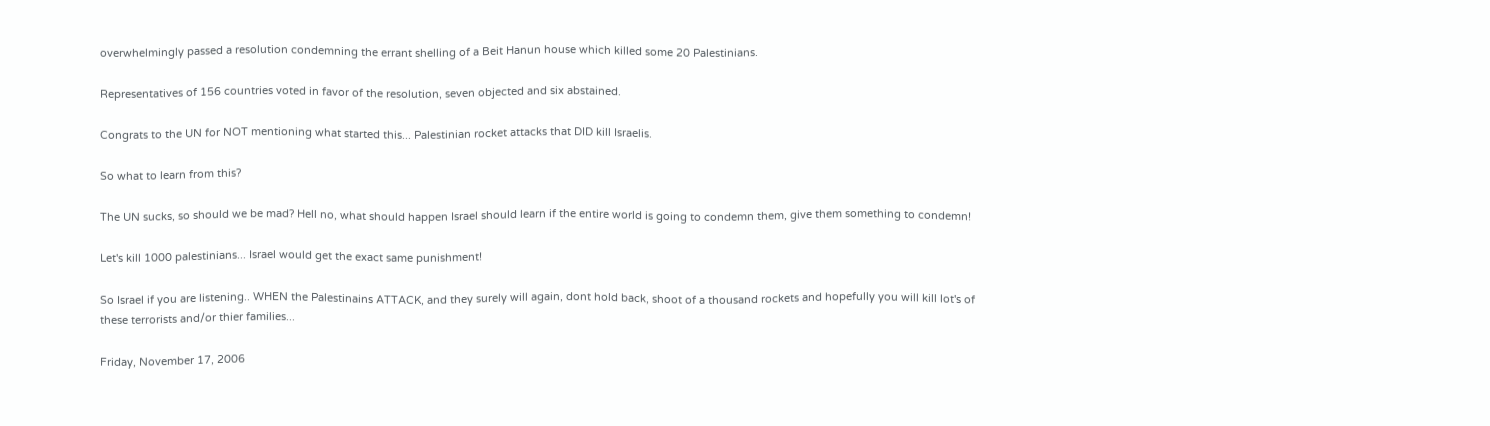overwhelmingly passed a resolution condemning the errant shelling of a Beit Hanun house which killed some 20 Palestinians.

Representatives of 156 countries voted in favor of the resolution, seven objected and six abstained.

Congrats to the UN for NOT mentioning what started this... Palestinian rocket attacks that DID kill Israelis.

So what to learn from this?

The UN sucks, so should we be mad? Hell no, what should happen Israel should learn if the entire world is going to condemn them, give them something to condemn!

Let's kill 1000 palestinians... Israel would get the exact same punishment!

So Israel if you are listening.. WHEN the Palestinains ATTACK, and they surely will again, dont hold back, shoot of a thousand rockets and hopefully you will kill lot's of these terrorists and/or thier families...

Friday, November 17, 2006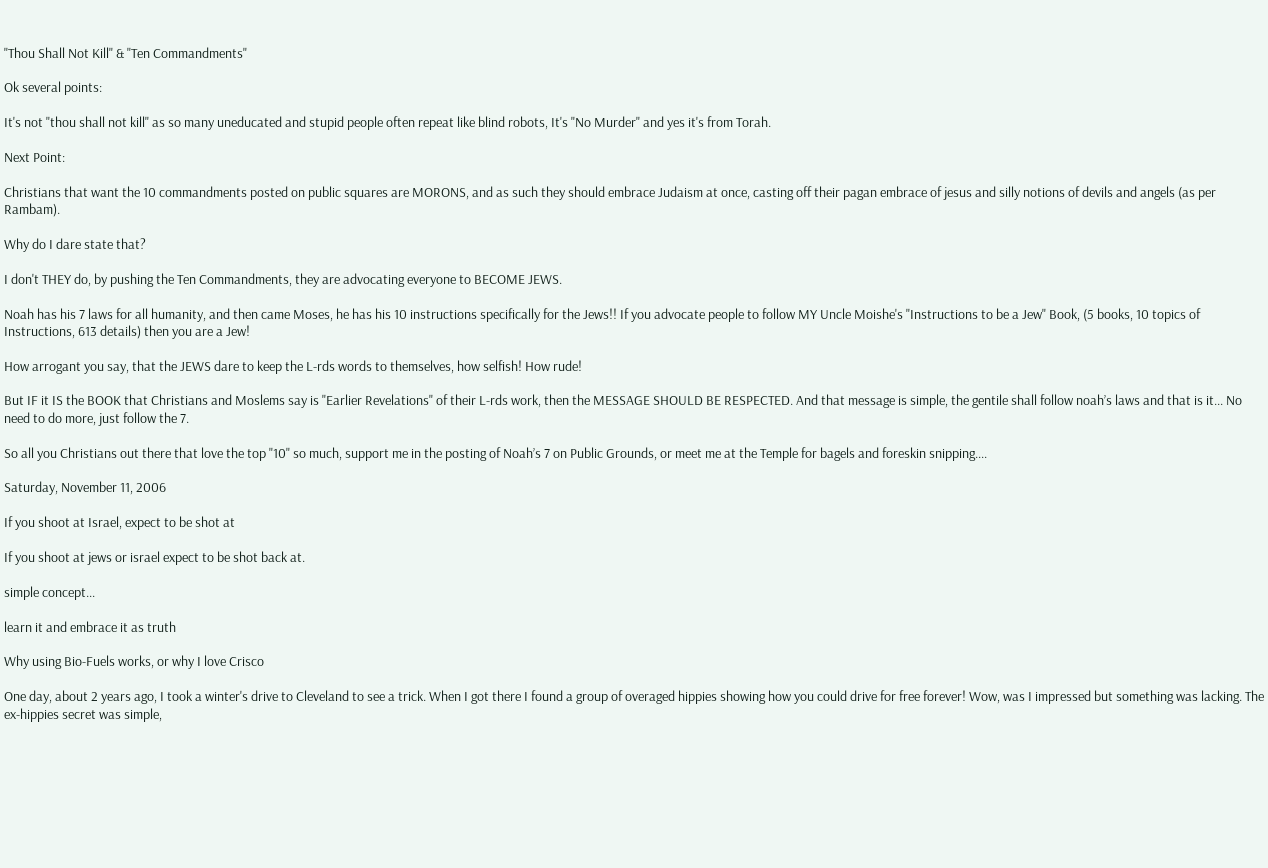"Thou Shall Not Kill" & "Ten Commandments"

Ok several points:

It's not "thou shall not kill" as so many uneducated and stupid people often repeat like blind robots, It's "No Murder" and yes it's from Torah.

Next Point:

Christians that want the 10 commandments posted on public squares are MORONS, and as such they should embrace Judaism at once, casting off their pagan embrace of jesus and silly notions of devils and angels (as per Rambam).

Why do I dare state that?

I don't THEY do, by pushing the Ten Commandments, they are advocating everyone to BECOME JEWS.

Noah has his 7 laws for all humanity, and then came Moses, he has his 10 instructions specifically for the Jews!! If you advocate people to follow MY Uncle Moishe's "Instructions to be a Jew" Book, (5 books, 10 topics of Instructions, 613 details) then you are a Jew!

How arrogant you say, that the JEWS dare to keep the L-rds words to themselves, how selfish! How rude!

But IF it IS the BOOK that Christians and Moslems say is "Earlier Revelations" of their L-rds work, then the MESSAGE SHOULD BE RESPECTED. And that message is simple, the gentile shall follow noah’s laws and that is it... No need to do more, just follow the 7.

So all you Christians out there that love the top "10" so much, support me in the posting of Noah’s 7 on Public Grounds, or meet me at the Temple for bagels and foreskin snipping....

Saturday, November 11, 2006

If you shoot at Israel, expect to be shot at

If you shoot at jews or israel expect to be shot back at.

simple concept...

learn it and embrace it as truth

Why using Bio-Fuels works, or why I love Crisco

One day, about 2 years ago, I took a winter's drive to Cleveland to see a trick. When I got there I found a group of overaged hippies showing how you could drive for free forever! Wow, was I impressed but something was lacking. The ex-hippies secret was simple,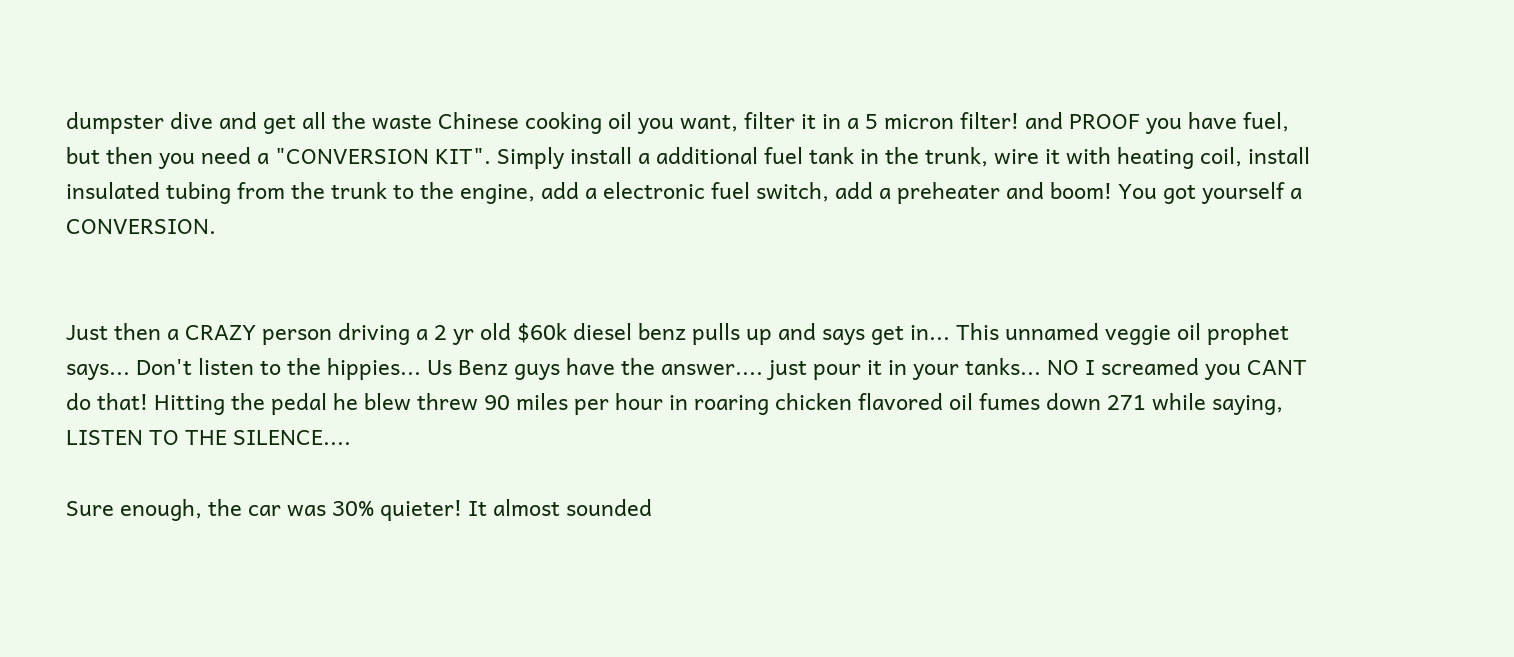dumpster dive and get all the waste Chinese cooking oil you want, filter it in a 5 micron filter! and PROOF you have fuel, but then you need a "CONVERSION KIT". Simply install a additional fuel tank in the trunk, wire it with heating coil, install insulated tubing from the trunk to the engine, add a electronic fuel switch, add a preheater and boom! You got yourself a CONVERSION.


Just then a CRAZY person driving a 2 yr old $60k diesel benz pulls up and says get in... This unnamed veggie oil prophet says... Don't listen to the hippies... Us Benz guys have the answer.... just pour it in your tanks... NO I screamed you CANT do that! Hitting the pedal he blew threw 90 miles per hour in roaring chicken flavored oil fumes down 271 while saying, LISTEN TO THE SILENCE....

Sure enough, the car was 30% quieter! It almost sounded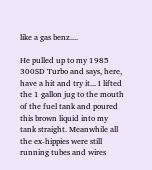like a gas benz....

He pulled up to my 1985 300SD Turbo and says, here, have a hit and try it... I lifted the 1 gallon jug to the mouth of the fuel tank and poured this brown liquid into my tank straight. Meanwhile all the ex-hippies were still running tubes and wires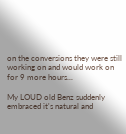on the conversions they were still working on and would work on for 9 more hours...

My LOUD old Benz suddenly embraced it's natural and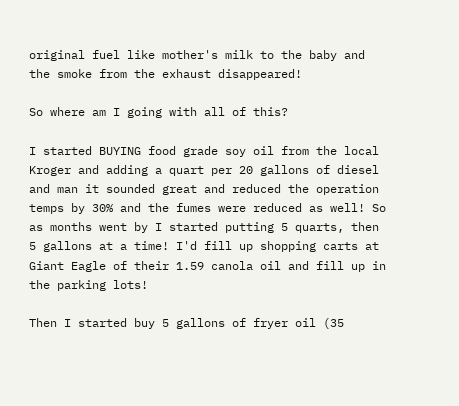original fuel like mother's milk to the baby and the smoke from the exhaust disappeared!

So where am I going with all of this?

I started BUYING food grade soy oil from the local Kroger and adding a quart per 20 gallons of diesel and man it sounded great and reduced the operation temps by 30% and the fumes were reduced as well! So as months went by I started putting 5 quarts, then 5 gallons at a time! I'd fill up shopping carts at Giant Eagle of their 1.59 canola oil and fill up in the parking lots!

Then I started buy 5 gallons of fryer oil (35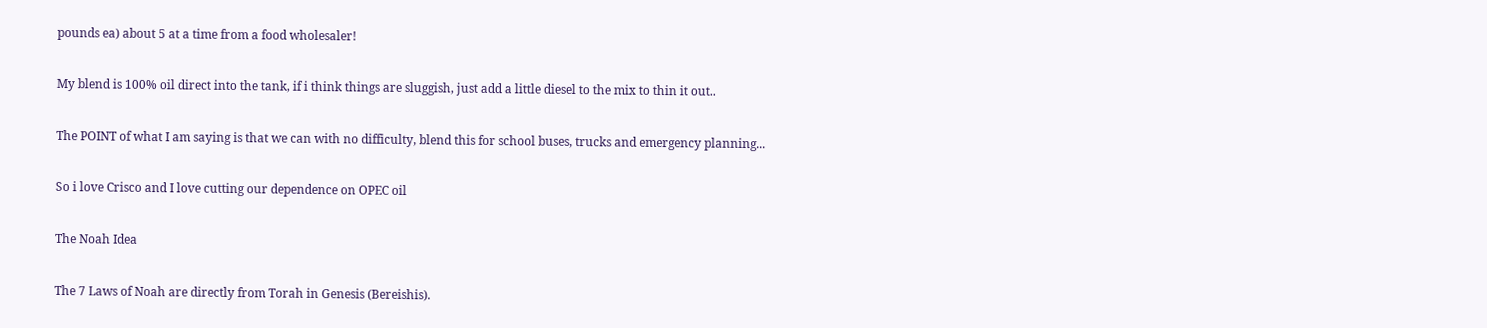pounds ea) about 5 at a time from a food wholesaler!

My blend is 100% oil direct into the tank, if i think things are sluggish, just add a little diesel to the mix to thin it out..

The POINT of what I am saying is that we can with no difficulty, blend this for school buses, trucks and emergency planning...

So i love Crisco and I love cutting our dependence on OPEC oil

The Noah Idea

The 7 Laws of Noah are directly from Torah in Genesis (Bereishis).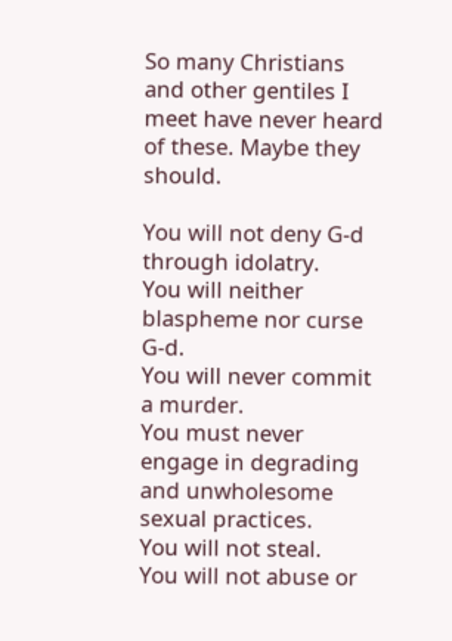So many Christians and other gentiles I meet have never heard of these. Maybe they should.

You will not deny G-d through idolatry.
You will neither blaspheme nor curse G-d.
You will never commit a murder.
You must never engage in degrading and unwholesome sexual practices.
You will not steal.
You will not abuse or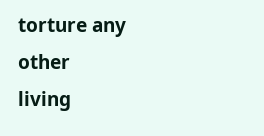torture any other living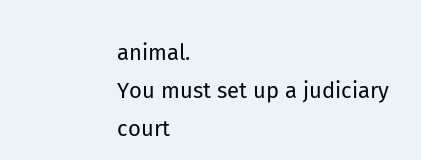animal.
You must set up a judiciary court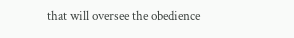that will oversee the obedience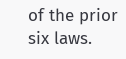of the prior six laws.